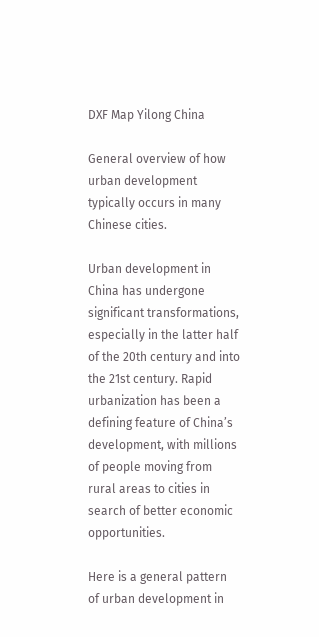DXF Map Yilong China

General overview of how urban development typically occurs in many Chinese cities.

Urban development in China has undergone significant transformations, especially in the latter half of the 20th century and into the 21st century. Rapid urbanization has been a defining feature of China’s development, with millions of people moving from rural areas to cities in search of better economic opportunities.

Here is a general pattern of urban development in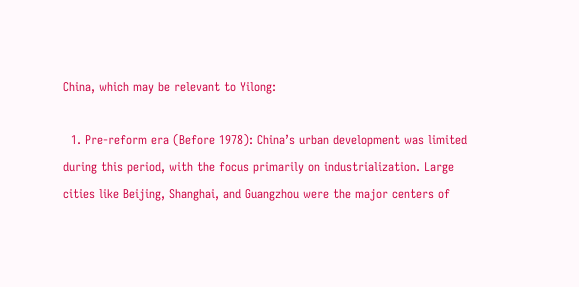China, which may be relevant to Yilong:

  1. Pre-reform era (Before 1978): China’s urban development was limited during this period, with the focus primarily on industrialization. Large cities like Beijing, Shanghai, and Guangzhou were the major centers of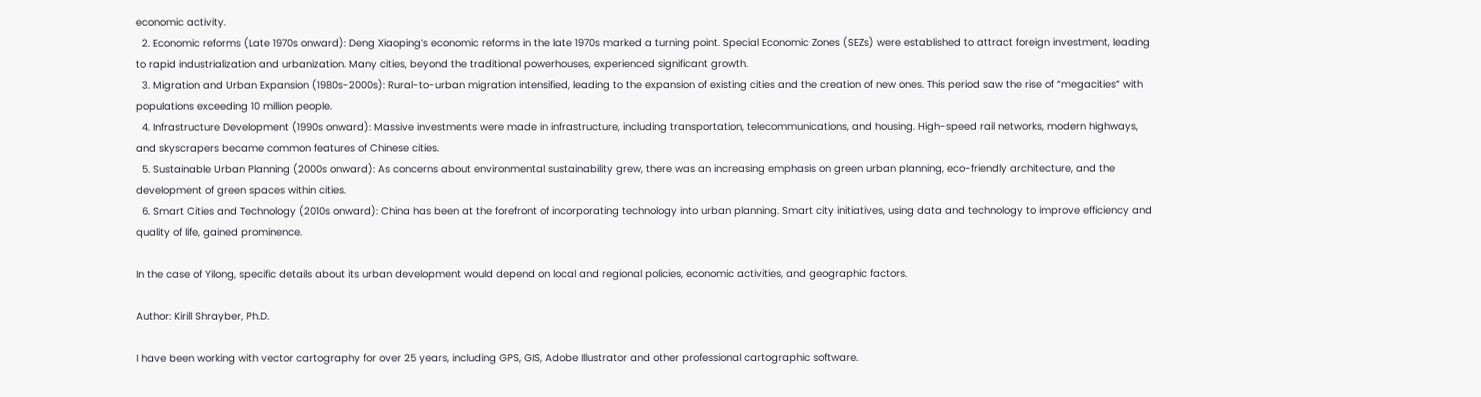economic activity.
  2. Economic reforms (Late 1970s onward): Deng Xiaoping’s economic reforms in the late 1970s marked a turning point. Special Economic Zones (SEZs) were established to attract foreign investment, leading to rapid industrialization and urbanization. Many cities, beyond the traditional powerhouses, experienced significant growth.
  3. Migration and Urban Expansion (1980s-2000s): Rural-to-urban migration intensified, leading to the expansion of existing cities and the creation of new ones. This period saw the rise of “megacities” with populations exceeding 10 million people.
  4. Infrastructure Development (1990s onward): Massive investments were made in infrastructure, including transportation, telecommunications, and housing. High-speed rail networks, modern highways, and skyscrapers became common features of Chinese cities.
  5. Sustainable Urban Planning (2000s onward): As concerns about environmental sustainability grew, there was an increasing emphasis on green urban planning, eco-friendly architecture, and the development of green spaces within cities.
  6. Smart Cities and Technology (2010s onward): China has been at the forefront of incorporating technology into urban planning. Smart city initiatives, using data and technology to improve efficiency and quality of life, gained prominence.

In the case of Yilong, specific details about its urban development would depend on local and regional policies, economic activities, and geographic factors.

Author: Kirill Shrayber, Ph.D.

I have been working with vector cartography for over 25 years, including GPS, GIS, Adobe Illustrator and other professional cartographic software.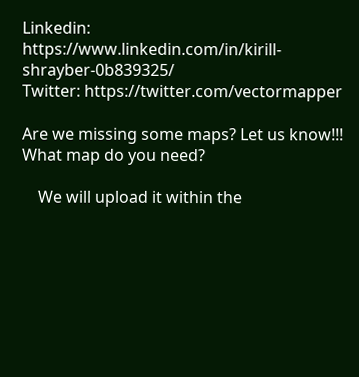Linkedin: https://www.linkedin.com/in/kirill-shrayber-0b839325/
Twitter: https://twitter.com/vectormapper

Are we missing some maps? Let us know!!!
What map do you need?

    We will upload it within the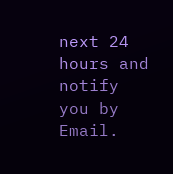next 24 hours and notify you by Email.